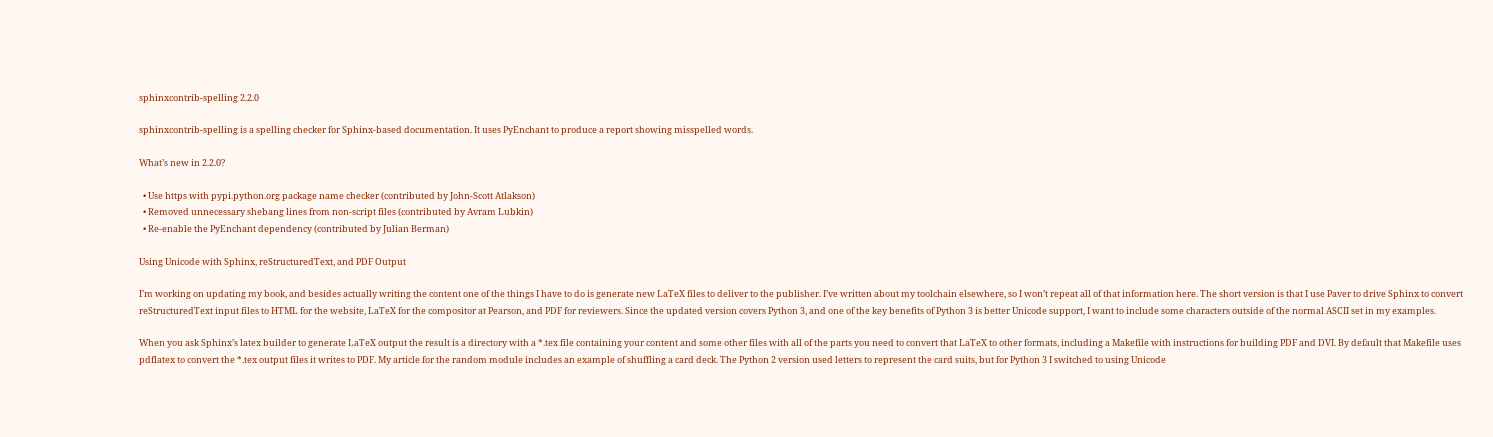sphinxcontrib-spelling 2.2.0

sphinxcontrib-spelling is a spelling checker for Sphinx-based documentation. It uses PyEnchant to produce a report showing misspelled words.

What’s new in 2.2.0?

  • Use https with pypi.python.org package name checker (contributed by John-Scott Atlakson)
  • Removed unnecessary shebang lines from non-script files (contributed by Avram Lubkin)
  • Re-enable the PyEnchant dependency (contributed by Julian Berman)

Using Unicode with Sphinx, reStructuredText, and PDF Output

I’m working on updating my book, and besides actually writing the content one of the things I have to do is generate new LaTeX files to deliver to the publisher. I’ve written about my toolchain elsewhere, so I won’t repeat all of that information here. The short version is that I use Paver to drive Sphinx to convert reStructuredText input files to HTML for the website, LaTeX for the compositor at Pearson, and PDF for reviewers. Since the updated version covers Python 3, and one of the key benefits of Python 3 is better Unicode support, I want to include some characters outside of the normal ASCII set in my examples.

When you ask Sphinx’s latex builder to generate LaTeX output the result is a directory with a *.tex file containing your content and some other files with all of the parts you need to convert that LaTeX to other formats, including a Makefile with instructions for building PDF and DVI. By default that Makefile uses pdflatex to convert the *.tex output files it writes to PDF. My article for the random module includes an example of shuffling a card deck. The Python 2 version used letters to represent the card suits, but for Python 3 I switched to using Unicode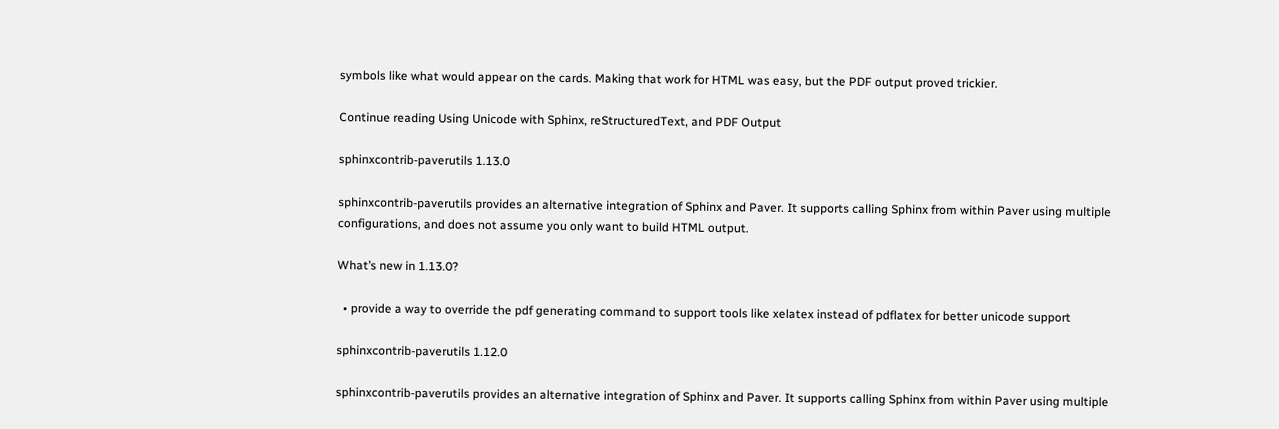symbols like what would appear on the cards. Making that work for HTML was easy, but the PDF output proved trickier.

Continue reading Using Unicode with Sphinx, reStructuredText, and PDF Output

sphinxcontrib-paverutils 1.13.0

sphinxcontrib-paverutils provides an alternative integration of Sphinx and Paver. It supports calling Sphinx from within Paver using multiple configurations, and does not assume you only want to build HTML output.

What’s new in 1.13.0?

  • provide a way to override the pdf generating command to support tools like xelatex instead of pdflatex for better unicode support

sphinxcontrib-paverutils 1.12.0

sphinxcontrib-paverutils provides an alternative integration of Sphinx and Paver. It supports calling Sphinx from within Paver using multiple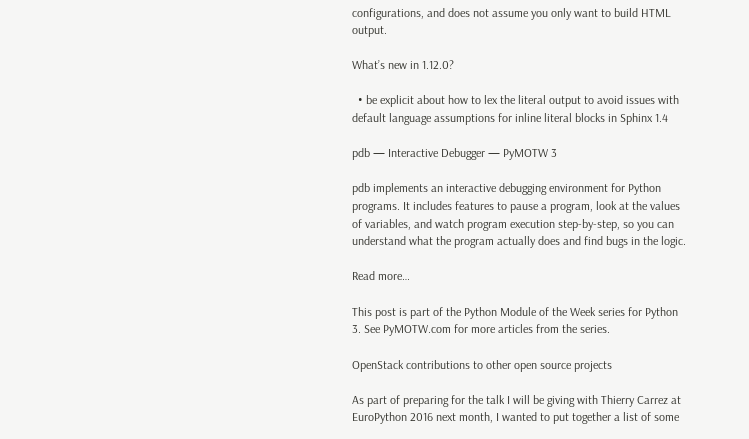configurations, and does not assume you only want to build HTML output.

What’s new in 1.12.0?

  • be explicit about how to lex the literal output to avoid issues with default language assumptions for inline literal blocks in Sphinx 1.4

pdb — Interactive Debugger — PyMOTW 3

pdb implements an interactive debugging environment for Python programs. It includes features to pause a program, look at the values of variables, and watch program execution step-by-step, so you can understand what the program actually does and find bugs in the logic.

Read more…

This post is part of the Python Module of the Week series for Python 3. See PyMOTW.com for more articles from the series.

OpenStack contributions to other open source projects

As part of preparing for the talk I will be giving with Thierry Carrez at EuroPython 2016 next month, I wanted to put together a list of some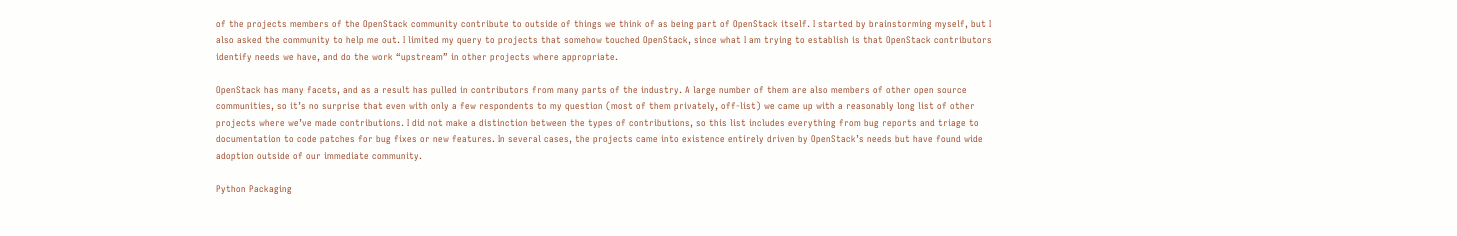of the projects members of the OpenStack community contribute to outside of things we think of as being part of OpenStack itself. I started by brainstorming myself, but I also asked the community to help me out. I limited my query to projects that somehow touched OpenStack, since what I am trying to establish is that OpenStack contributors identify needs we have, and do the work “upstream” in other projects where appropriate.

OpenStack has many facets, and as a result has pulled in contributors from many parts of the industry. A large number of them are also members of other open source communities, so it’s no surprise that even with only a few respondents to my question (most of them privately, off-list) we came up with a reasonably long list of other projects where we’ve made contributions. I did not make a distinction between the types of contributions, so this list includes everything from bug reports and triage to documentation to code patches for bug fixes or new features. In several cases, the projects came into existence entirely driven by OpenStack’s needs but have found wide adoption outside of our immediate community.

Python Packaging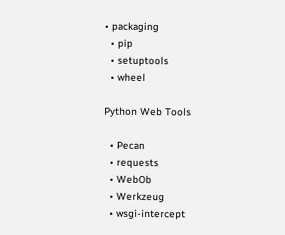• packaging
  • pip
  • setuptools
  • wheel

Python Web Tools

  • Pecan
  • requests
  • WebOb
  • Werkzeug
  • wsgi-intercept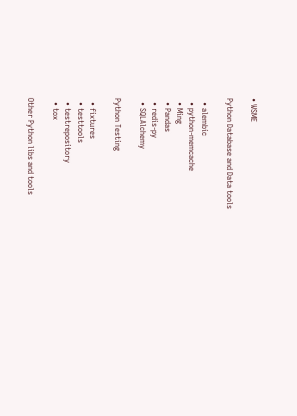• WSME

Python Database and Data tools

  • alembic
  • python-memcache
  • Ming
  • Pandas
  • redis-py
  • SQLAlchemy

Python Testing

  • fixtures
  • testtools
  • testrepository
  • tox

Other Python libs and tools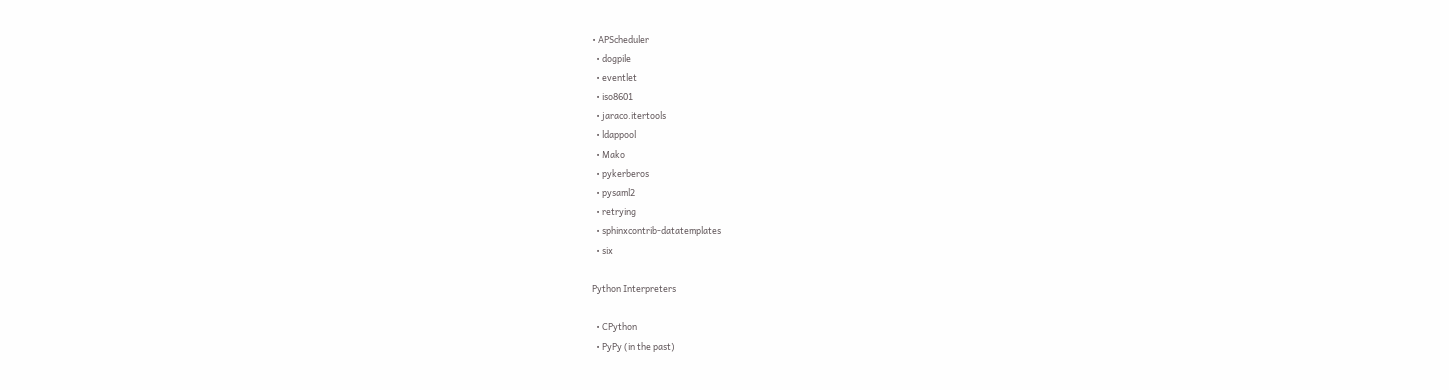• APScheduler
  • dogpile
  • eventlet
  • iso8601
  • jaraco.itertools
  • ldappool
  • Mako
  • pykerberos
  • pysaml2
  • retrying
  • sphinxcontrib-datatemplates
  • six

Python Interpreters

  • CPython
  • PyPy (in the past)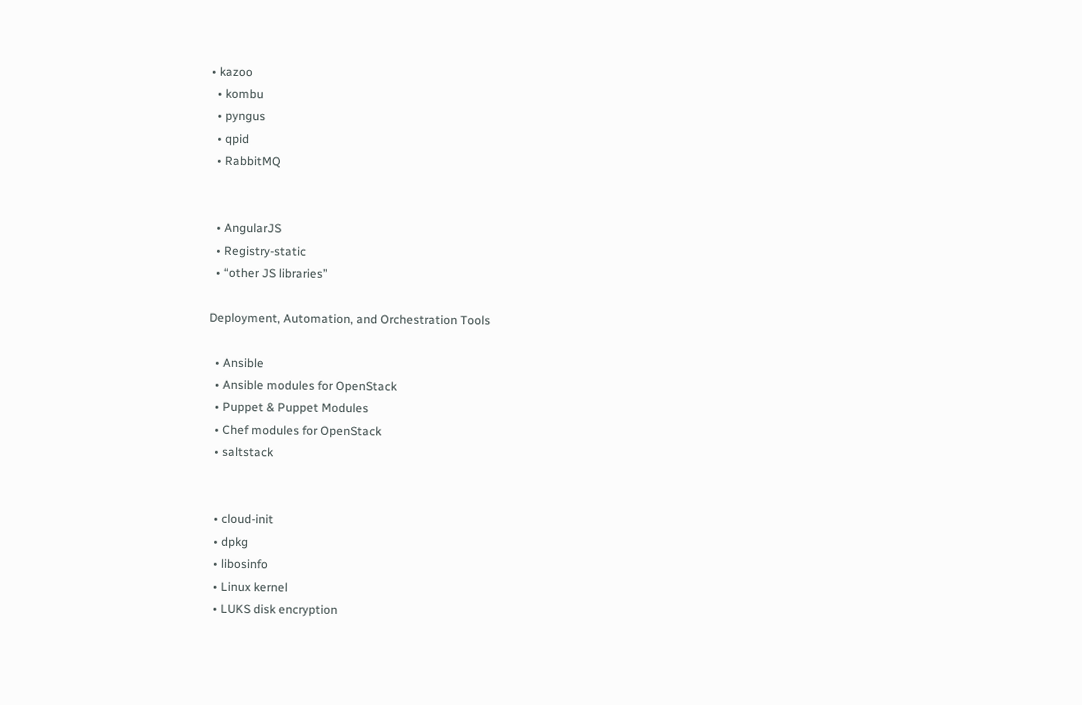• kazoo
  • kombu
  • pyngus
  • qpid
  • RabbitMQ


  • AngularJS
  • Registry-static
  • “other JS libraries”

Deployment, Automation, and Orchestration Tools

  • Ansible
  • Ansible modules for OpenStack
  • Puppet & Puppet Modules
  • Chef modules for OpenStack
  • saltstack


  • cloud-init
  • dpkg
  • libosinfo
  • Linux kernel
  • LUKS disk encryption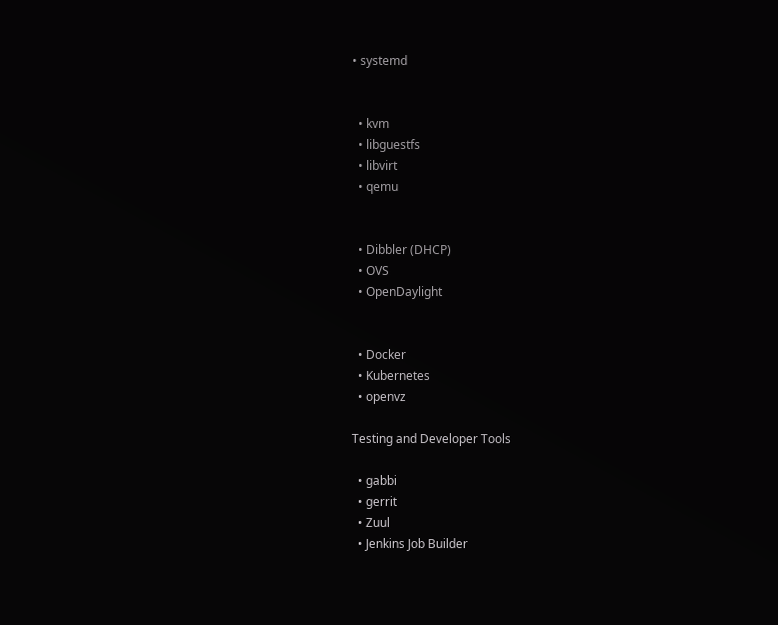• systemd


  • kvm
  • libguestfs
  • libvirt
  • qemu


  • Dibbler (DHCP)
  • OVS
  • OpenDaylight


  • Docker
  • Kubernetes
  • openvz

Testing and Developer Tools

  • gabbi
  • gerrit
  • Zuul
  • Jenkins Job Builder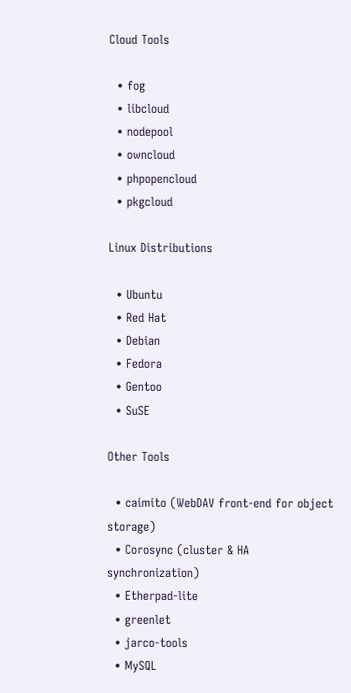Cloud Tools

  • fog
  • libcloud
  • nodepool
  • owncloud
  • phpopencloud
  • pkgcloud

Linux Distributions

  • Ubuntu
  • Red Hat
  • Debian
  • Fedora
  • Gentoo
  • SuSE

Other Tools

  • caimito (WebDAV front-end for object storage)
  • Corosync (cluster & HA synchronization)
  • Etherpad-lite
  • greenlet
  • jarco-tools
  • MySQL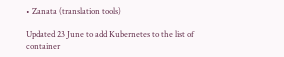• Zanata (translation tools)

Updated 23 June to add Kubernetes to the list of container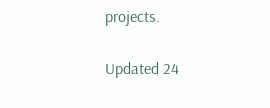projects.

Updated 24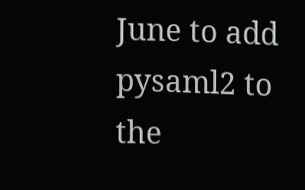June to add pysaml2 to the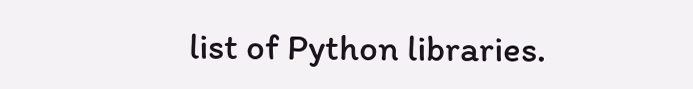list of Python libraries.